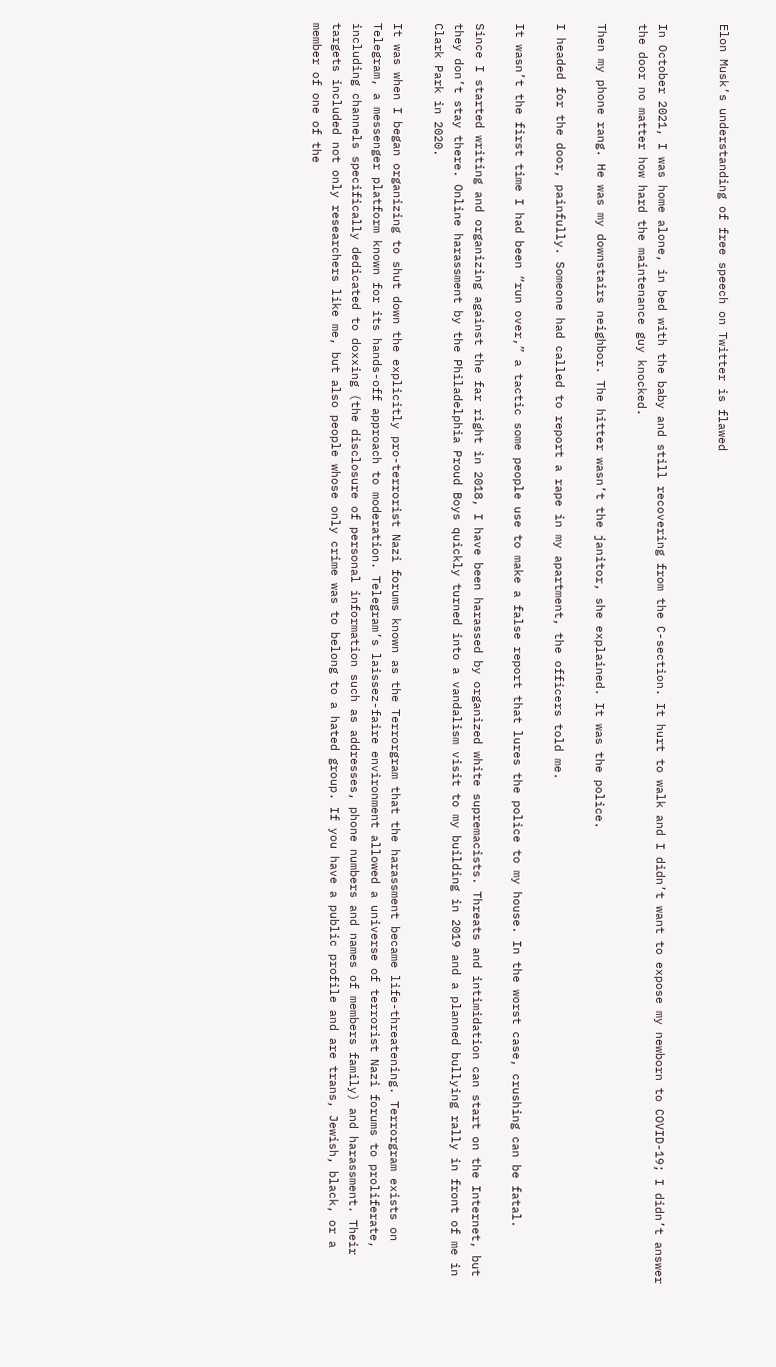Elon Musk’s understanding of free speech on Twitter is flawed


In October 2021, I was home alone, in bed with the baby and still recovering from the C-section. It hurt to walk and I didn’t want to expose my newborn to COVID-19; I didn’t answer the door no matter how hard the maintenance guy knocked.

Then my phone rang. He was my downstairs neighbor. The hitter wasn’t the janitor, she explained. It was the police.

I headed for the door, painfully. Someone had called to report a rape in my apartment, the officers told me.

It wasn’t the first time I had been “run over,” a tactic some people use to make a false report that lures the police to my house. In the worst case, crushing can be fatal.

Since I started writing and organizing against the far right in 2018, I have been harassed by organized white supremacists. Threats and intimidation can start on the Internet, but they don’t stay there. Online harassment by the Philadelphia Proud Boys quickly turned into a vandalism visit to my building in 2019 and a planned bullying rally in front of me in Clark Park in 2020.

It was when I began organizing to shut down the explicitly pro-terrorist Nazi forums known as the Terrorgram that the harassment became life-threatening. Terrorgram exists on Telegram, a messenger platform known for its hands-off approach to moderation. Telegram’s laissez-faire environment allowed a universe of terrorist Nazi forums to proliferate, including channels specifically dedicated to doxxing (the disclosure of personal information such as addresses, phone numbers and names of members family) and harassment. Their targets included not only researchers like me, but also people whose only crime was to belong to a hated group. If you have a public profile and are trans, Jewish, black, or a member of one of the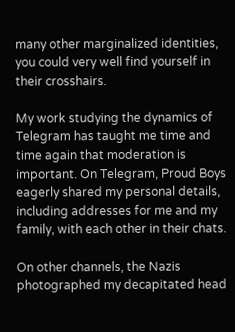many other marginalized identities, you could very well find yourself in their crosshairs.

My work studying the dynamics of Telegram has taught me time and time again that moderation is important. On Telegram, Proud Boys eagerly shared my personal details, including addresses for me and my family, with each other in their chats.

On other channels, the Nazis photographed my decapitated head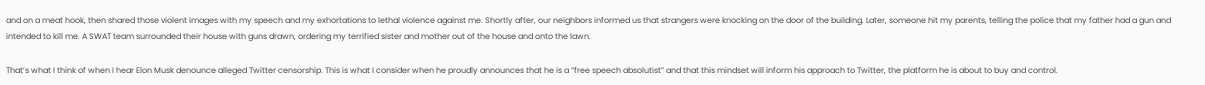and on a meat hook, then shared those violent images with my speech and my exhortations to lethal violence against me. Shortly after, our neighbors informed us that strangers were knocking on the door of the building. Later, someone hit my parents, telling the police that my father had a gun and intended to kill me. A SWAT team surrounded their house with guns drawn, ordering my terrified sister and mother out of the house and onto the lawn.

That’s what I think of when I hear Elon Musk denounce alleged Twitter censorship. This is what I consider when he proudly announces that he is a “free speech absolutist” and that this mindset will inform his approach to Twitter, the platform he is about to buy and control.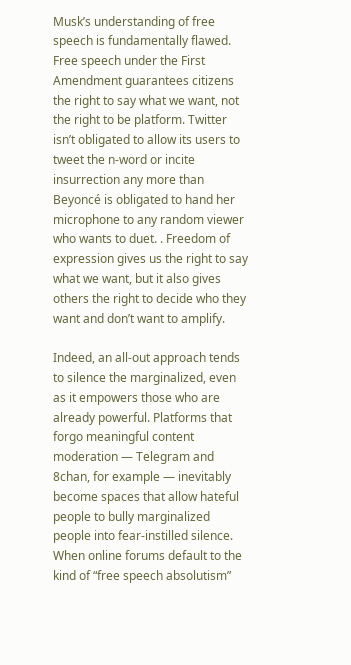Musk’s understanding of free speech is fundamentally flawed. Free speech under the First Amendment guarantees citizens the right to say what we want, not the right to be platform. Twitter isn’t obligated to allow its users to tweet the n-word or incite insurrection any more than Beyoncé is obligated to hand her microphone to any random viewer who wants to duet. . Freedom of expression gives us the right to say what we want, but it also gives others the right to decide who they want and don’t want to amplify.

Indeed, an all-out approach tends to silence the marginalized, even as it empowers those who are already powerful. Platforms that forgo meaningful content moderation — Telegram and 8chan, for example — inevitably become spaces that allow hateful people to bully marginalized people into fear-instilled silence. When online forums default to the kind of “free speech absolutism”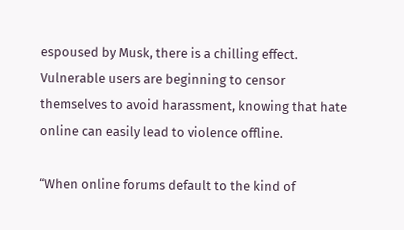espoused by Musk, there is a chilling effect. Vulnerable users are beginning to censor themselves to avoid harassment, knowing that hate online can easily lead to violence offline.

“When online forums default to the kind of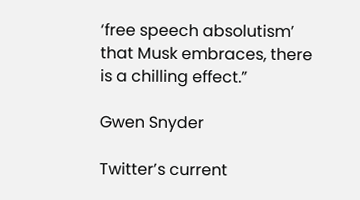‘free speech absolutism’ that Musk embraces, there is a chilling effect.”

Gwen Snyder

Twitter’s current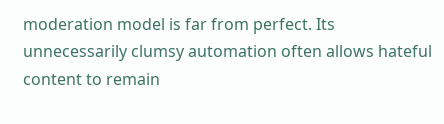moderation model is far from perfect. Its unnecessarily clumsy automation often allows hateful content to remain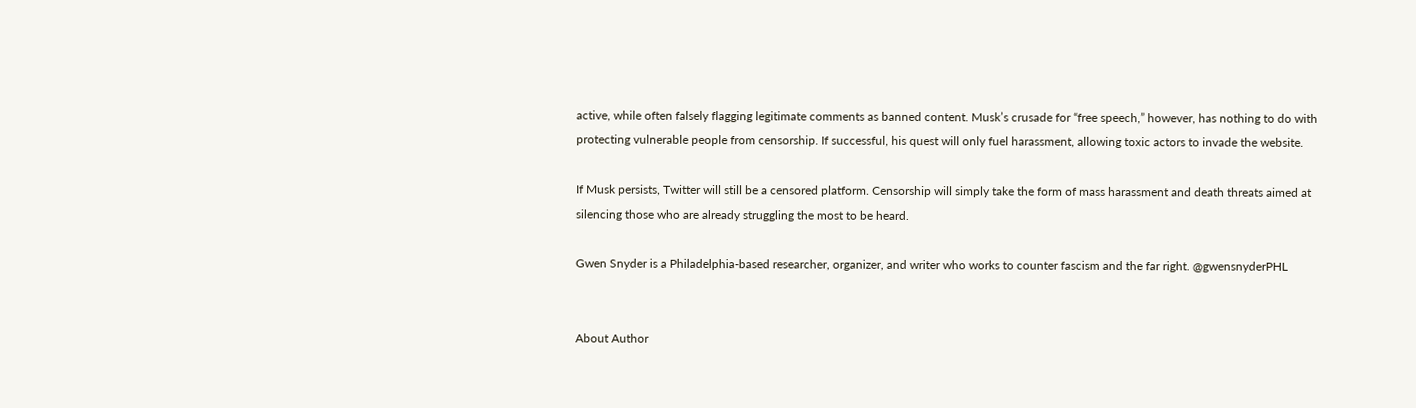active, while often falsely flagging legitimate comments as banned content. Musk’s crusade for “free speech,” however, has nothing to do with protecting vulnerable people from censorship. If successful, his quest will only fuel harassment, allowing toxic actors to invade the website.

If Musk persists, Twitter will still be a censored platform. Censorship will simply take the form of mass harassment and death threats aimed at silencing those who are already struggling the most to be heard.

Gwen Snyder is a Philadelphia-based researcher, organizer, and writer who works to counter fascism and the far right. @gwensnyderPHL


About Author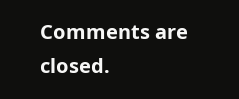Comments are closed.